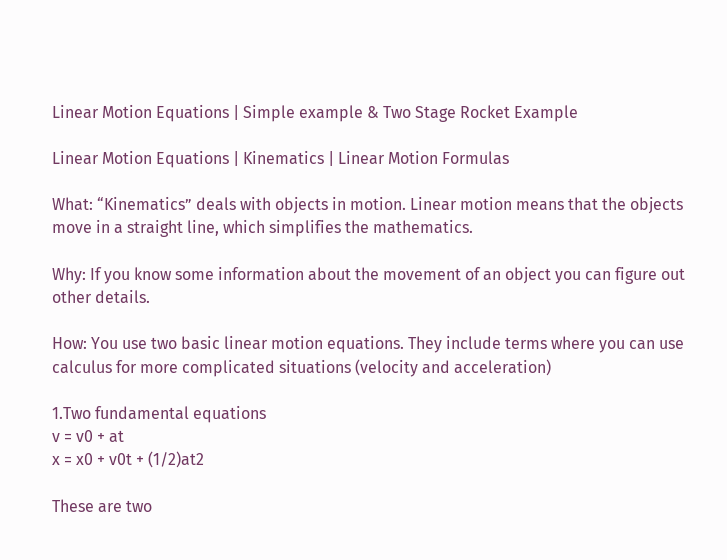Linear Motion Equations | Simple example & Two Stage Rocket Example

Linear Motion Equations | Kinematics | Linear Motion Formulas

What: “Kinematics” deals with objects in motion. Linear motion means that the objects move in a straight line, which simplifies the mathematics.

Why: If you know some information about the movement of an object you can figure out other details.

How: You use two basic linear motion equations. They include terms where you can use calculus for more complicated situations (velocity and acceleration)

1.Two fundamental equations
v = v0 + at
x = x0 + v0t + (1/2)at2

These are two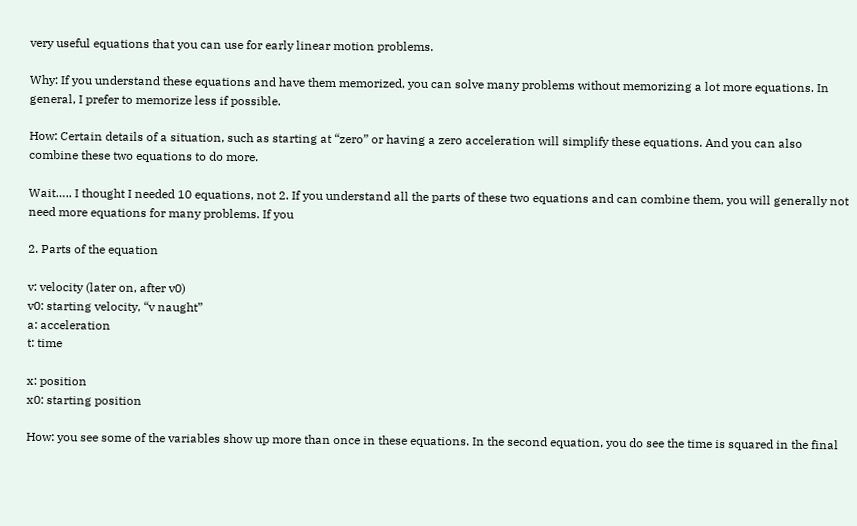very useful equations that you can use for early linear motion problems.

Why: If you understand these equations and have them memorized, you can solve many problems without memorizing a lot more equations. In general, I prefer to memorize less if possible.

How: Certain details of a situation, such as starting at “zero” or having a zero acceleration will simplify these equations. And you can also combine these two equations to do more.

Wait….. I thought I needed 10 equations, not 2. If you understand all the parts of these two equations and can combine them, you will generally not need more equations for many problems. If you

2. Parts of the equation

v: velocity (later on, after v0)
v0: starting velocity, “v naught”
a: acceleration
t: time

x: position
x0: starting position

How: you see some of the variables show up more than once in these equations. In the second equation, you do see the time is squared in the final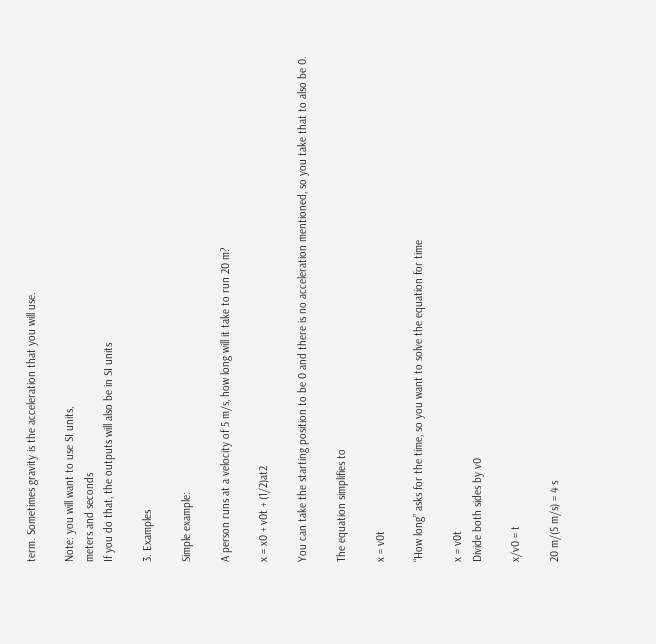term. Sometimes gravity is the acceleration that you will use.

Note: you will want to use SI units,
meters and seconds
If you do that, the outputs will also be in SI units

3. Examples

Simple example:

A person runs at a velocity of 5 m/s, how long will it take to run 20 m?

x = x0 + v0t + (1/2)at2

You can take the starting position to be 0 and there is no acceleration mentioned, so you take that to also be 0.

The equation simplifies to

x = v0t

“How long” asks for the time, so you want to solve the equation for time

x = v0t
Divide both sides by v0

x/v0 = t

20 m/(5 m/s) = 4 s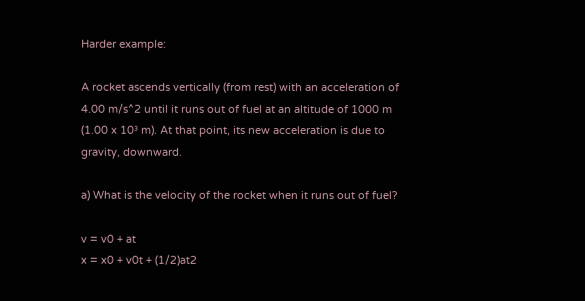Harder example:

A rocket ascends vertically (from rest) with an acceleration of 4.00 m/s^2 until it runs out of fuel at an altitude of 1000 m (1.00 x 10³ m). At that point, its new acceleration is due to gravity, downward.

a) What is the velocity of the rocket when it runs out of fuel?

v = v0 + at
x = x0 + v0t + (1/2)at2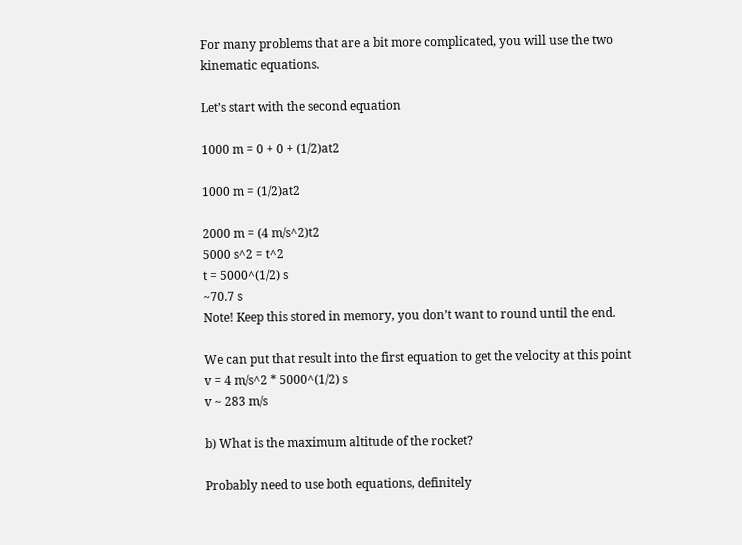For many problems that are a bit more complicated, you will use the two kinematic equations.

Let’s start with the second equation

1000 m = 0 + 0 + (1/2)at2

1000 m = (1/2)at2

2000 m = (4 m/s^2)t2
5000 s^2 = t^2
t = 5000^(1/2) s
~70.7 s
Note! Keep this stored in memory, you don’t want to round until the end.

We can put that result into the first equation to get the velocity at this point
v = 4 m/s^2 * 5000^(1/2) s
v ~ 283 m/s

b) What is the maximum altitude of the rocket?

Probably need to use both equations, definitely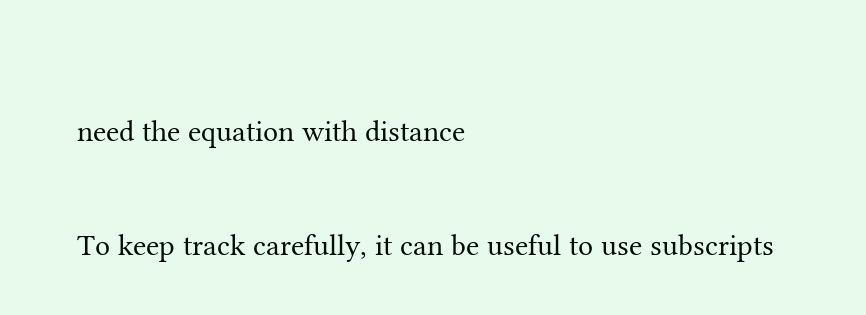need the equation with distance

To keep track carefully, it can be useful to use subscripts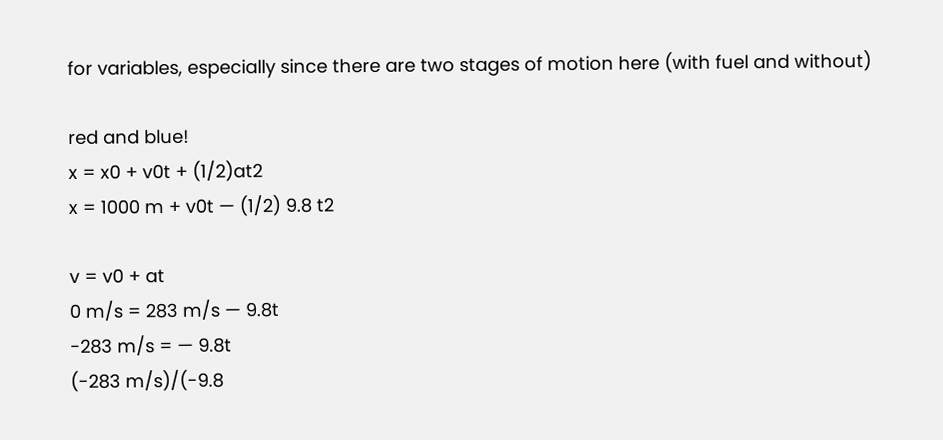for variables, especially since there are two stages of motion here (with fuel and without)

red and blue!
x = x0 + v0t + (1/2)at2
x = 1000 m + v0t — (1/2) 9.8 t2

v = v0 + at
0 m/s = 283 m/s — 9.8t
-283 m/s = — 9.8t
(-283 m/s)/(-9.8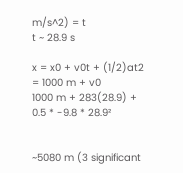m/s^2) = t
t ~ 28.9 s

x = x0 + v0t + (1/2)at2
= 1000 m + v0
1000 m + 283(28.9) + 0.5 * -9.8 * 28.9²


~5080 m (3 significant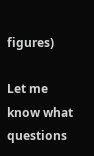figures)

Let me know what questions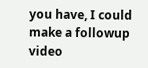you have, I could make a followup video